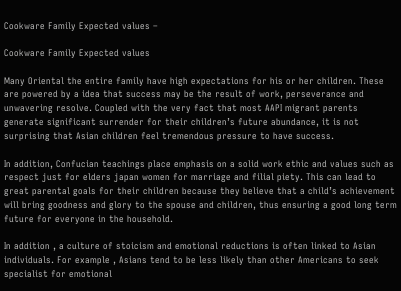Cookware Family Expected values –

Cookware Family Expected values

Many Oriental the entire family have high expectations for his or her children. These are powered by a idea that success may be the result of work, perseverance and unwavering resolve. Coupled with the very fact that most AAPI migrant parents generate significant surrender for their children’s future abundance, it is not surprising that Asian children feel tremendous pressure to have success.

In addition, Confucian teachings place emphasis on a solid work ethic and values such as respect just for elders japan women for marriage and filial piety. This can lead to great parental goals for their children because they believe that a child’s achievement will bring goodness and glory to the spouse and children, thus ensuring a good long term future for everyone in the household.

In addition , a culture of stoicism and emotional reductions is often linked to Asian individuals. For example , Asians tend to be less likely than other Americans to seek specialist for emotional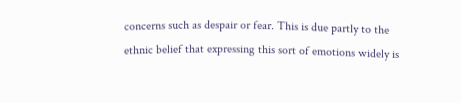concerns such as despair or fear. This is due partly to the ethnic belief that expressing this sort of emotions widely is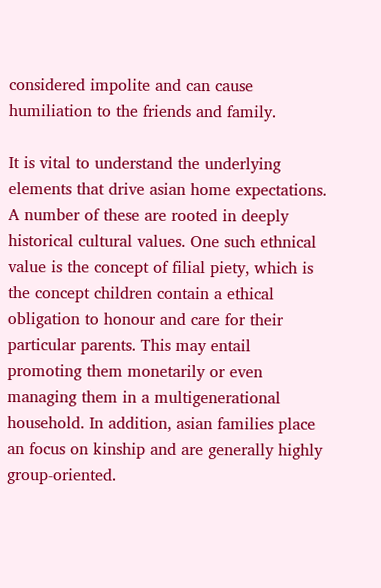considered impolite and can cause humiliation to the friends and family.

It is vital to understand the underlying elements that drive asian home expectations. A number of these are rooted in deeply historical cultural values. One such ethnical value is the concept of filial piety, which is the concept children contain a ethical obligation to honour and care for their particular parents. This may entail promoting them monetarily or even managing them in a multigenerational household. In addition, asian families place an focus on kinship and are generally highly group-oriented.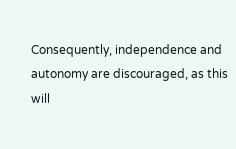Consequently, independence and autonomy are discouraged, as this will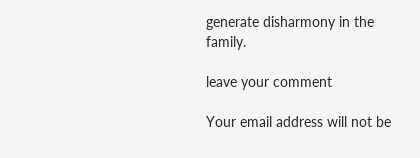generate disharmony in the family.

leave your comment

Your email address will not be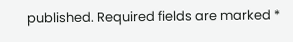published. Required fields are marked *